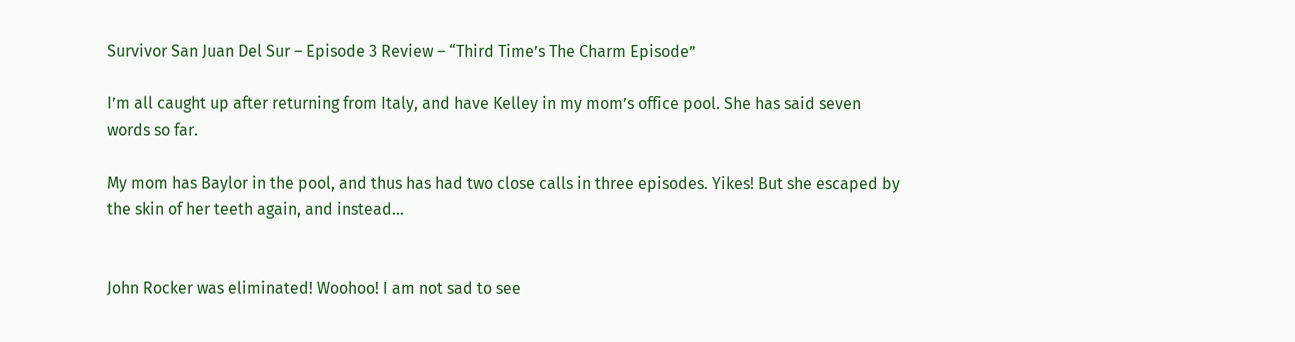Survivor San Juan Del Sur – Episode 3 Review – “Third Time’s The Charm Episode”

I’m all caught up after returning from Italy, and have Kelley in my mom’s office pool. She has said seven words so far.

My mom has Baylor in the pool, and thus has had two close calls in three episodes. Yikes! But she escaped by the skin of her teeth again, and instead…


John Rocker was eliminated! Woohoo! I am not sad to see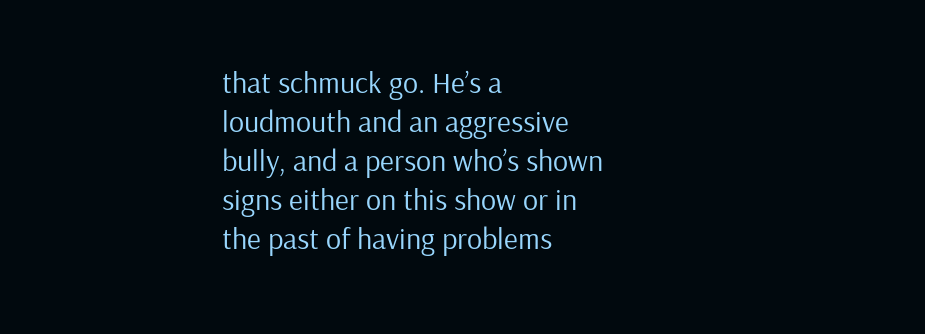that schmuck go. He’s a loudmouth and an aggressive bully, and a person who’s shown signs either on this show or in the past of having problems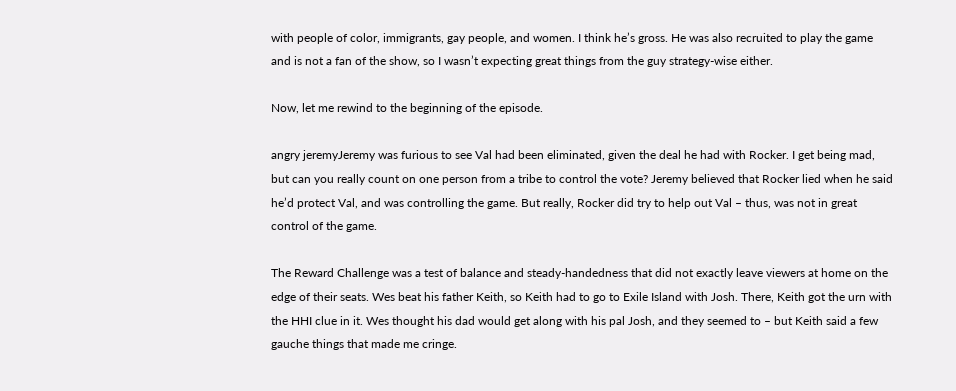with people of color, immigrants, gay people, and women. I think he’s gross. He was also recruited to play the game and is not a fan of the show, so I wasn’t expecting great things from the guy strategy-wise either.

Now, let me rewind to the beginning of the episode.

angry jeremyJeremy was furious to see Val had been eliminated, given the deal he had with Rocker. I get being mad, but can you really count on one person from a tribe to control the vote? Jeremy believed that Rocker lied when he said he’d protect Val, and was controlling the game. But really, Rocker did try to help out Val – thus, was not in great control of the game.

The Reward Challenge was a test of balance and steady-handedness that did not exactly leave viewers at home on the edge of their seats. Wes beat his father Keith, so Keith had to go to Exile Island with Josh. There, Keith got the urn with the HHI clue in it. Wes thought his dad would get along with his pal Josh, and they seemed to – but Keith said a few gauche things that made me cringe.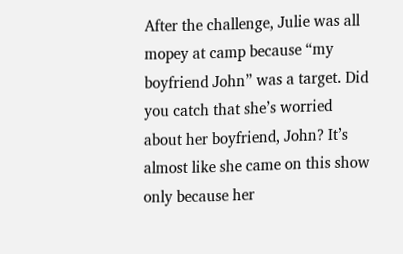After the challenge, Julie was all mopey at camp because “my boyfriend John” was a target. Did you catch that she’s worried about her boyfriend, John? It’s almost like she came on this show only because her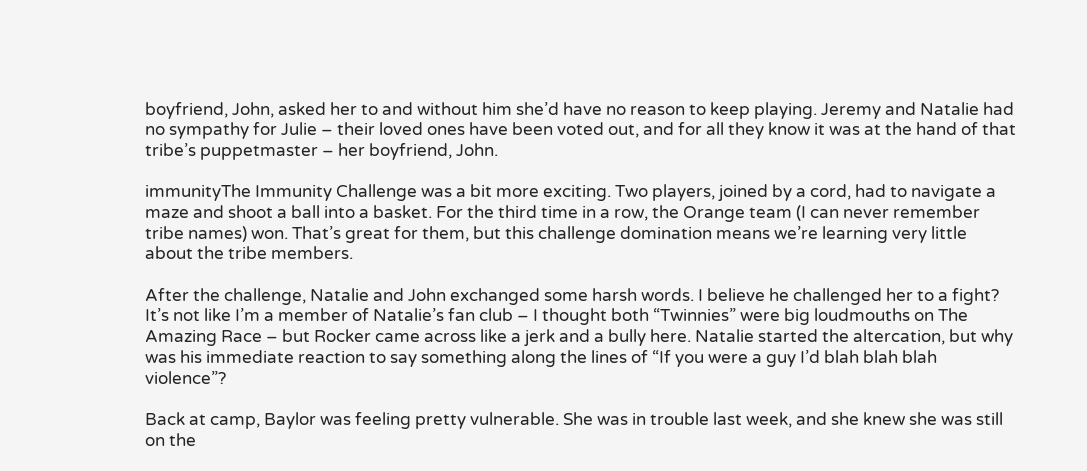boyfriend, John, asked her to and without him she’d have no reason to keep playing. Jeremy and Natalie had no sympathy for Julie – their loved ones have been voted out, and for all they know it was at the hand of that tribe’s puppetmaster – her boyfriend, John.

immunityThe Immunity Challenge was a bit more exciting. Two players, joined by a cord, had to navigate a maze and shoot a ball into a basket. For the third time in a row, the Orange team (I can never remember tribe names) won. That’s great for them, but this challenge domination means we’re learning very little about the tribe members.

After the challenge, Natalie and John exchanged some harsh words. I believe he challenged her to a fight? It’s not like I’m a member of Natalie’s fan club – I thought both “Twinnies” were big loudmouths on The Amazing Race – but Rocker came across like a jerk and a bully here. Natalie started the altercation, but why was his immediate reaction to say something along the lines of “If you were a guy I’d blah blah blah violence”?

Back at camp, Baylor was feeling pretty vulnerable. She was in trouble last week, and she knew she was still on the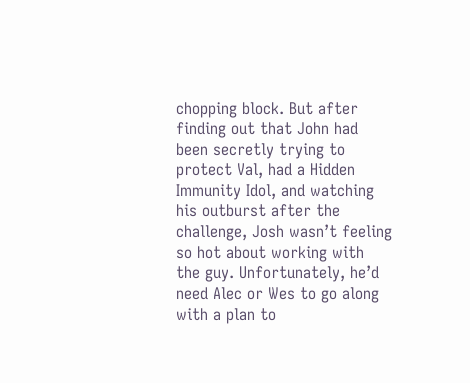chopping block. But after finding out that John had been secretly trying to protect Val, had a Hidden Immunity Idol, and watching his outburst after the challenge, Josh wasn’t feeling so hot about working with the guy. Unfortunately, he’d need Alec or Wes to go along with a plan to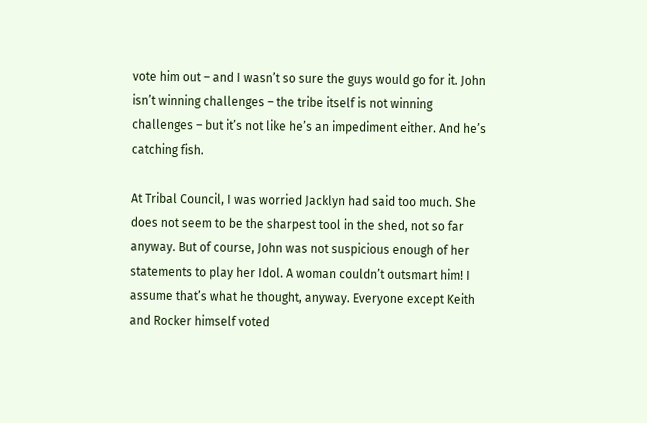vote him out – and I wasn’t so sure the guys would go for it. John isn’t winning challenges – the tribe itself is not winning challenges – but it’s not like he’s an impediment either. And he’s catching fish.

At Tribal Council, I was worried Jacklyn had said too much. She does not seem to be the sharpest tool in the shed, not so far anyway. But of course, John was not suspicious enough of her statements to play her Idol. A woman couldn’t outsmart him! I assume that’s what he thought, anyway. Everyone except Keith and Rocker himself voted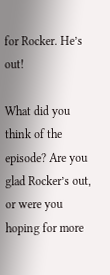for Rocker. He’s out!

What did you think of the episode? Are you glad Rocker’s out, or were you hoping for more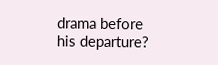drama before his departure?